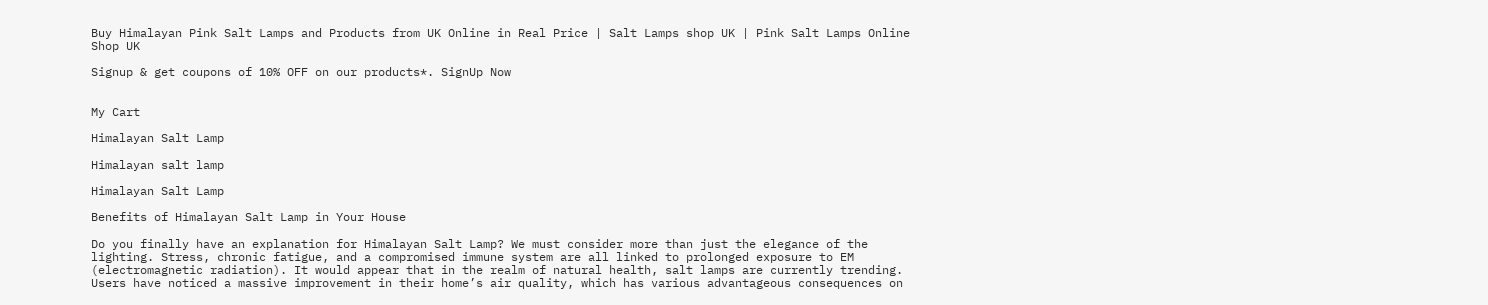Buy Himalayan Pink Salt Lamps and Products from UK Online in Real Price | Salt Lamps shop UK | Pink Salt Lamps Online Shop UK

Signup & get coupons of 10% OFF on our products*. SignUp Now


My Cart

Himalayan Salt Lamp

Himalayan salt lamp

Himalayan Salt Lamp

Benefits of Himalayan Salt Lamp in Your House

Do you finally have an explanation for Himalayan Salt Lamp? We must consider more than just the elegance of the lighting. Stress, chronic fatigue, and a compromised immune system are all linked to prolonged exposure to EM  (electromagnetic radiation). It would appear that in the realm of natural health, salt lamps are currently trending. Users have noticed a massive improvement in their home’s air quality, which has various advantageous consequences on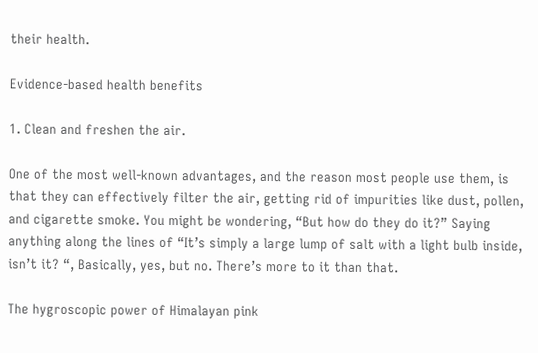their health.

Evidence-based health benefits

1. Clean and freshen the air.

One of the most well-known advantages, and the reason most people use them, is that they can effectively filter the air, getting rid of impurities like dust, pollen, and cigarette smoke. You might be wondering, “But how do they do it?” Saying anything along the lines of “It’s simply a large lump of salt with a light bulb inside, isn’t it? “, Basically, yes, but no. There’s more to it than that.

The hygroscopic power of Himalayan pink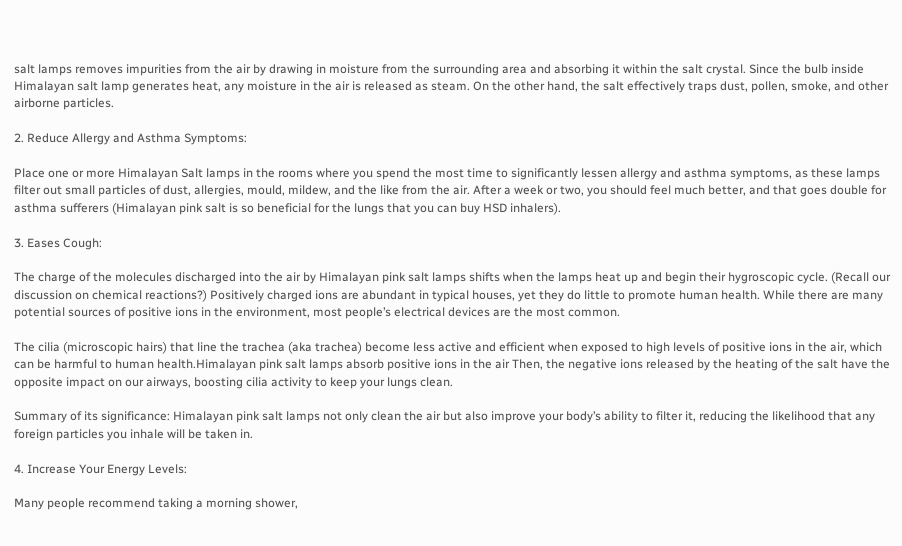salt lamps removes impurities from the air by drawing in moisture from the surrounding area and absorbing it within the salt crystal. Since the bulb inside  Himalayan salt lamp generates heat, any moisture in the air is released as steam. On the other hand, the salt effectively traps dust, pollen, smoke, and other airborne particles.

2. Reduce Allergy and Asthma Symptoms:

Place one or more Himalayan Salt lamps in the rooms where you spend the most time to significantly lessen allergy and asthma symptoms, as these lamps filter out small particles of dust, allergies, mould, mildew, and the like from the air. After a week or two, you should feel much better, and that goes double for asthma sufferers (Himalayan pink salt is so beneficial for the lungs that you can buy HSD inhalers).

3. Eases Cough:

The charge of the molecules discharged into the air by Himalayan pink salt lamps shifts when the lamps heat up and begin their hygroscopic cycle. (Recall our discussion on chemical reactions?) Positively charged ions are abundant in typical houses, yet they do little to promote human health. While there are many potential sources of positive ions in the environment, most people’s electrical devices are the most common.

The cilia (microscopic hairs) that line the trachea (aka trachea) become less active and efficient when exposed to high levels of positive ions in the air, which can be harmful to human health.Himalayan pink salt lamps absorb positive ions in the air Then, the negative ions released by the heating of the salt have the opposite impact on our airways, boosting cilia activity to keep your lungs clean.

Summary of its significance: Himalayan pink salt lamps not only clean the air but also improve your body’s ability to filter it, reducing the likelihood that any foreign particles you inhale will be taken in.

4. Increase Your Energy Levels:

Many people recommend taking a morning shower,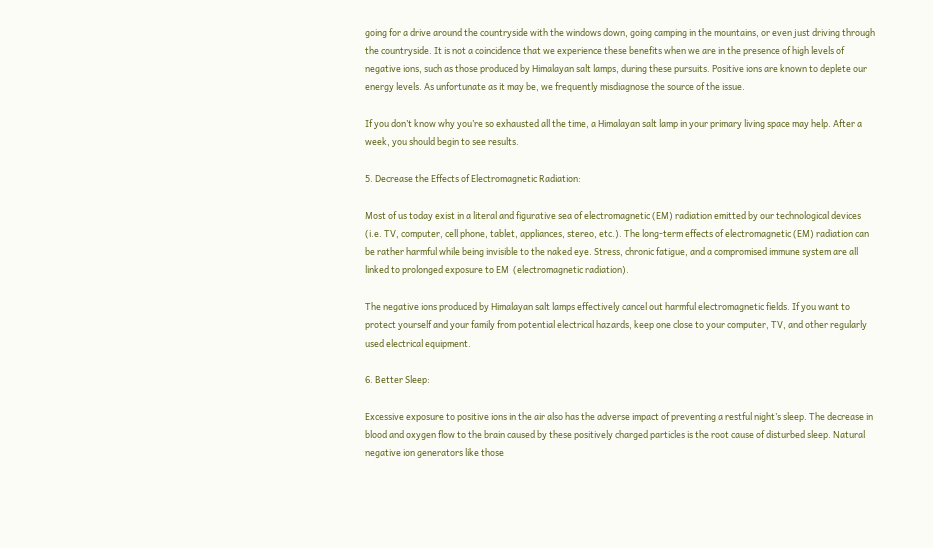going for a drive around the countryside with the windows down, going camping in the mountains, or even just driving through the countryside. It is not a coincidence that we experience these benefits when we are in the presence of high levels of negative ions, such as those produced by Himalayan salt lamps, during these pursuits. Positive ions are known to deplete our energy levels. As unfortunate as it may be, we frequently misdiagnose the source of the issue.

If you don’t know why you’re so exhausted all the time, a Himalayan salt lamp in your primary living space may help. After a week, you should begin to see results.

5. Decrease the Effects of Electromagnetic Radiation:

Most of us today exist in a literal and figurative sea of electromagnetic (EM) radiation emitted by our technological devices (i.e. TV, computer, cell phone, tablet, appliances, stereo, etc.). The long-term effects of electromagnetic (EM) radiation can be rather harmful while being invisible to the naked eye. Stress, chronic fatigue, and a compromised immune system are all linked to prolonged exposure to EM  (electromagnetic radiation).

The negative ions produced by Himalayan salt lamps effectively cancel out harmful electromagnetic fields. If you want to protect yourself and your family from potential electrical hazards, keep one close to your computer, TV, and other regularly used electrical equipment.

6. Better Sleep:

Excessive exposure to positive ions in the air also has the adverse impact of preventing a restful night’s sleep. The decrease in blood and oxygen flow to the brain caused by these positively charged particles is the root cause of disturbed sleep. Natural negative ion generators like those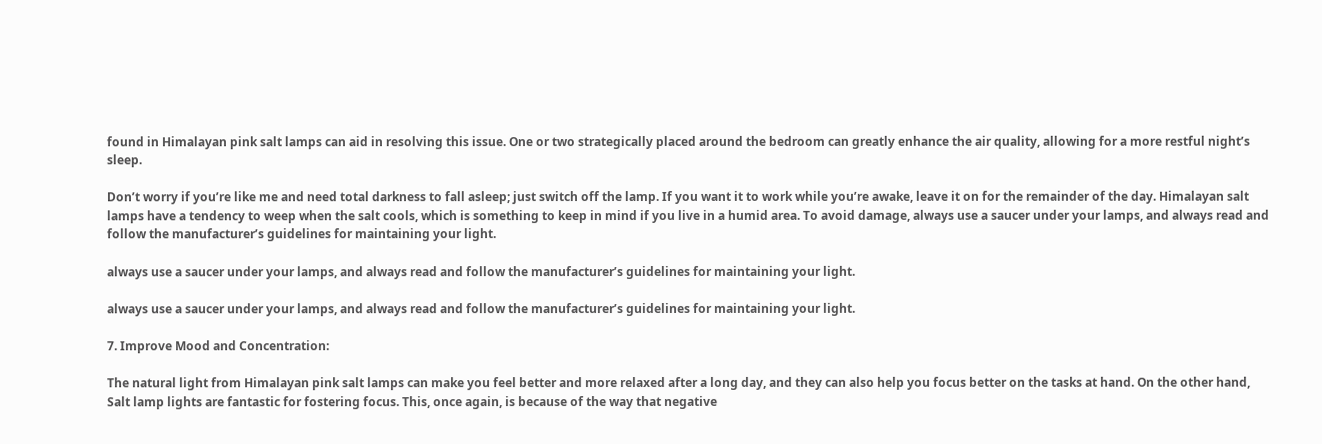found in Himalayan pink salt lamps can aid in resolving this issue. One or two strategically placed around the bedroom can greatly enhance the air quality, allowing for a more restful night’s sleep.

Don’t worry if you’re like me and need total darkness to fall asleep; just switch off the lamp. If you want it to work while you’re awake, leave it on for the remainder of the day. Himalayan salt lamps have a tendency to weep when the salt cools, which is something to keep in mind if you live in a humid area. To avoid damage, always use a saucer under your lamps, and always read and follow the manufacturer’s guidelines for maintaining your light.

always use a saucer under your lamps, and always read and follow the manufacturer’s guidelines for maintaining your light.

always use a saucer under your lamps, and always read and follow the manufacturer’s guidelines for maintaining your light.

7. Improve Mood and Concentration:

The natural light from Himalayan pink salt lamps can make you feel better and more relaxed after a long day, and they can also help you focus better on the tasks at hand. On the other hand, Salt lamp lights are fantastic for fostering focus. This, once again, is because of the way that negative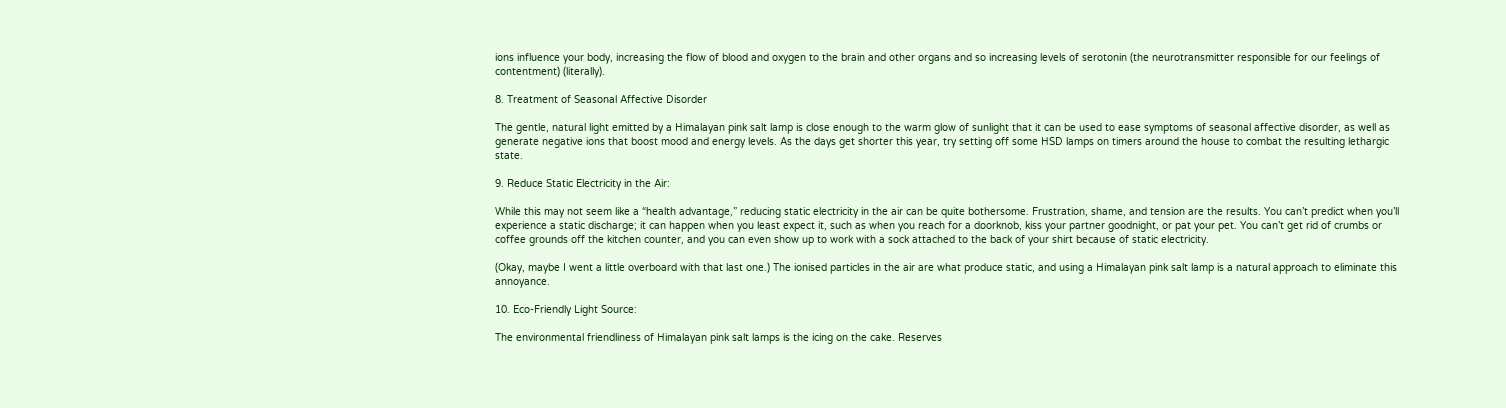ions influence your body, increasing the flow of blood and oxygen to the brain and other organs and so increasing levels of serotonin (the neurotransmitter responsible for our feelings of contentment) (literally).

8. Treatment of Seasonal Affective Disorder

The gentle, natural light emitted by a Himalayan pink salt lamp is close enough to the warm glow of sunlight that it can be used to ease symptoms of seasonal affective disorder, as well as generate negative ions that boost mood and energy levels. As the days get shorter this year, try setting off some HSD lamps on timers around the house to combat the resulting lethargic state.

9. Reduce Static Electricity in the Air:

While this may not seem like a “health advantage,” reducing static electricity in the air can be quite bothersome. Frustration, shame, and tension are the results. You can’t predict when you’ll experience a static discharge; it can happen when you least expect it, such as when you reach for a doorknob, kiss your partner goodnight, or pat your pet. You can’t get rid of crumbs or coffee grounds off the kitchen counter, and you can even show up to work with a sock attached to the back of your shirt because of static electricity.

(Okay, maybe I went a little overboard with that last one.) The ionised particles in the air are what produce static, and using a Himalayan pink salt lamp is a natural approach to eliminate this annoyance.

10. Eco-Friendly Light Source:

The environmental friendliness of Himalayan pink salt lamps is the icing on the cake. Reserves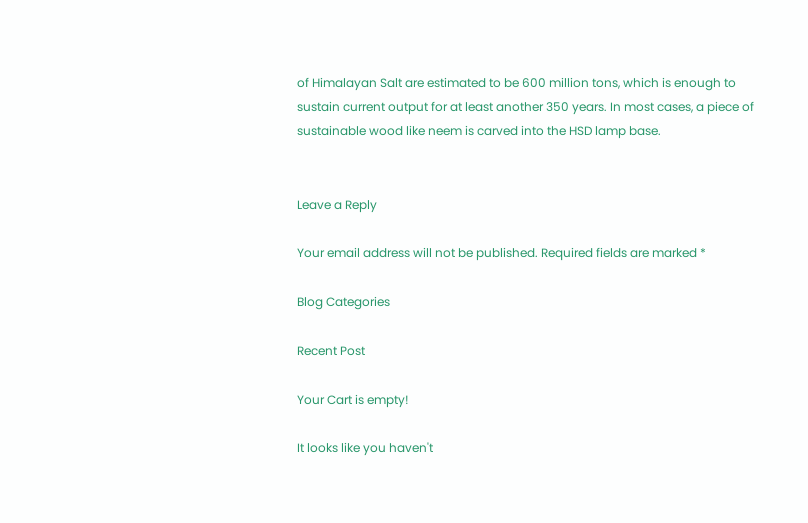of Himalayan Salt are estimated to be 600 million tons, which is enough to sustain current output for at least another 350 years. In most cases, a piece of sustainable wood like neem is carved into the HSD lamp base.


Leave a Reply

Your email address will not be published. Required fields are marked *

Blog Categories

Recent Post

Your Cart is empty!

It looks like you haven't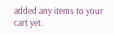added any items to your cart yet.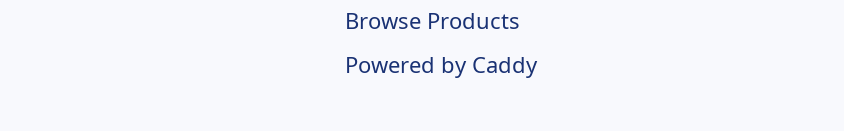Browse Products
Powered by Caddy